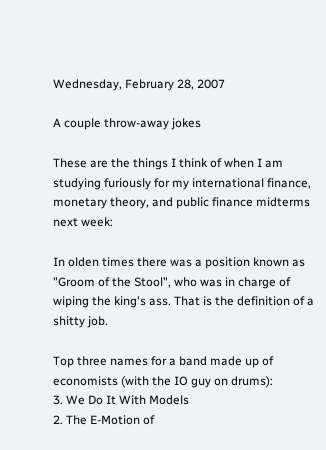Wednesday, February 28, 2007

A couple throw-away jokes

These are the things I think of when I am studying furiously for my international finance, monetary theory, and public finance midterms next week:

In olden times there was a position known as "Groom of the Stool", who was in charge of wiping the king's ass. That is the definition of a shitty job.

Top three names for a band made up of economists (with the IO guy on drums):
3. We Do It With Models
2. The E-Motion of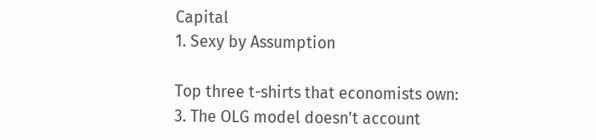Capital
1. Sexy by Assumption

Top three t-shirts that economists own:
3. The OLG model doesn't account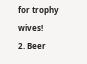for trophy wives!
2. Beer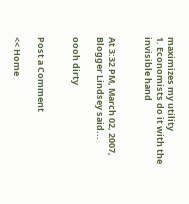maximizes my utility
1. Economists do it with the invisible hand


At 3:32 PM, March 02, 2007, Blogger Lindsey said...

oooh dirty


Post a Comment

<< Home